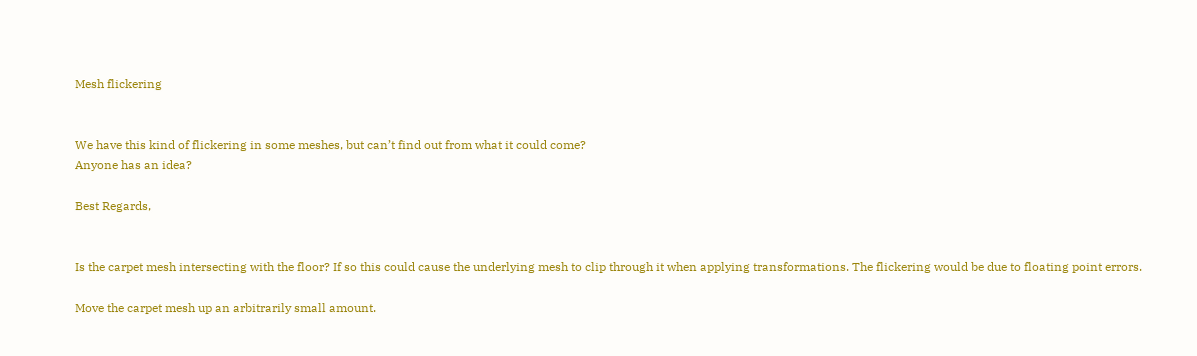Mesh flickering


We have this kind of flickering in some meshes, but can’t find out from what it could come?
Anyone has an idea?

Best Regards,


Is the carpet mesh intersecting with the floor? If so this could cause the underlying mesh to clip through it when applying transformations. The flickering would be due to floating point errors.

Move the carpet mesh up an arbitrarily small amount.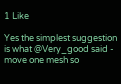1 Like

Yes the simplest suggestion is what @Very_good said - move one mesh so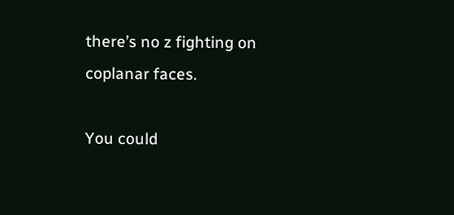there’s no z fighting on coplanar faces.

You could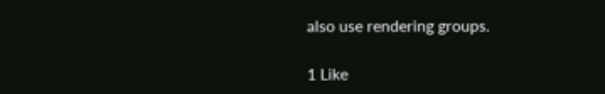also use rendering groups.

1 Like